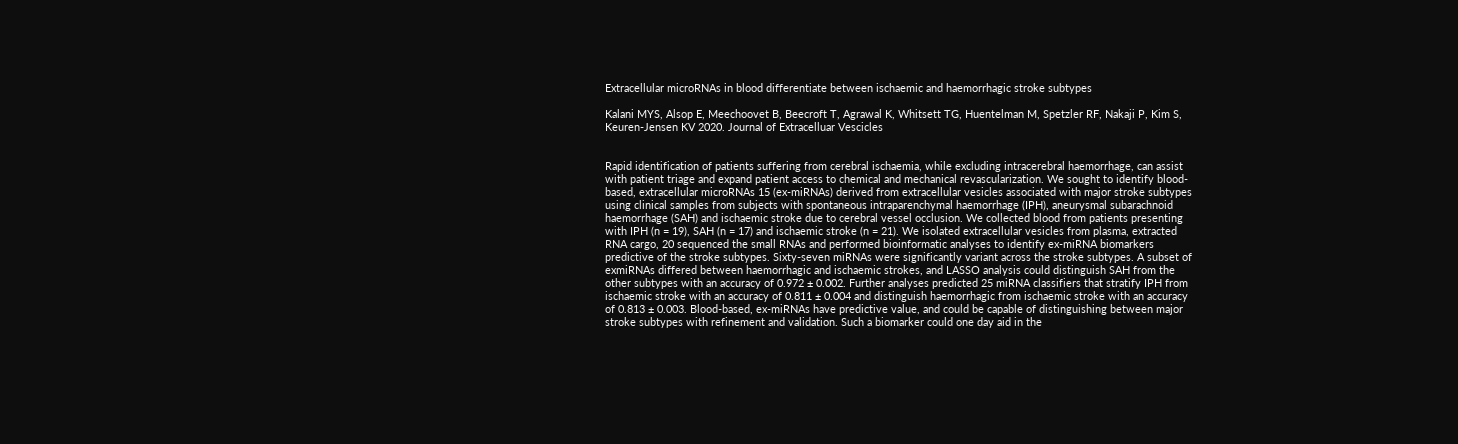Extracellular microRNAs in blood differentiate between ischaemic and haemorrhagic stroke subtypes

Kalani MYS, Alsop E, Meechoovet B, Beecroft T, Agrawal K, Whitsett TG, Huentelman M, Spetzler RF, Nakaji P, Kim S, Keuren-Jensen KV 2020. Journal of Extracelluar Vescicles


Rapid identification of patients suffering from cerebral ischaemia, while excluding intracerebral haemorrhage, can assist with patient triage and expand patient access to chemical and mechanical revascularization. We sought to identify blood-based, extracellular microRNAs 15 (ex-miRNAs) derived from extracellular vesicles associated with major stroke subtypes using clinical samples from subjects with spontaneous intraparenchymal haemorrhage (IPH), aneurysmal subarachnoid haemorrhage (SAH) and ischaemic stroke due to cerebral vessel occlusion. We collected blood from patients presenting with IPH (n = 19), SAH (n = 17) and ischaemic stroke (n = 21). We isolated extracellular vesicles from plasma, extracted RNA cargo, 20 sequenced the small RNAs and performed bioinformatic analyses to identify ex-miRNA biomarkers predictive of the stroke subtypes. Sixty-seven miRNAs were significantly variant across the stroke subtypes. A subset of exmiRNAs differed between haemorrhagic and ischaemic strokes, and LASSO analysis could distinguish SAH from the other subtypes with an accuracy of 0.972 ± 0.002. Further analyses predicted 25 miRNA classifiers that stratify IPH from ischaemic stroke with an accuracy of 0.811 ± 0.004 and distinguish haemorrhagic from ischaemic stroke with an accuracy of 0.813 ± 0.003. Blood-based, ex-miRNAs have predictive value, and could be capable of distinguishing between major stroke subtypes with refinement and validation. Such a biomarker could one day aid in the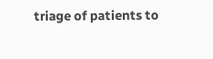triage of patients to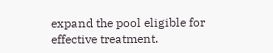expand the pool eligible for effective treatment.